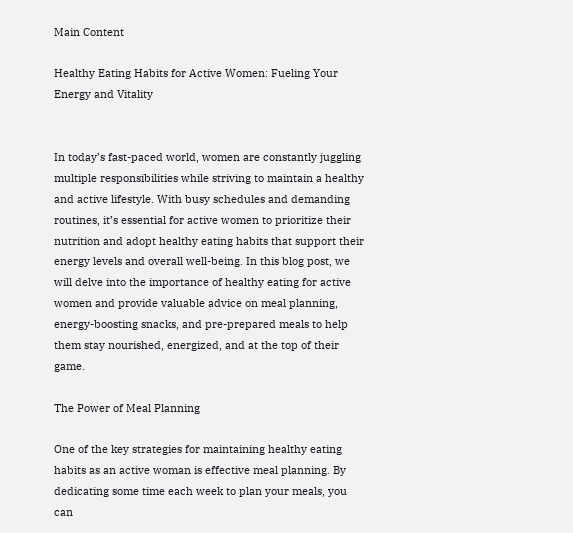Main Content

Healthy Eating Habits for Active Women: Fueling Your Energy and Vitality


In today’s fast-paced world, women are constantly juggling multiple responsibilities while striving to maintain a healthy and active lifestyle. With busy schedules and demanding routines, it’s essential for active women to prioritize their nutrition and adopt healthy eating habits that support their energy levels and overall well-being. In this blog post, we will delve into the importance of healthy eating for active women and provide valuable advice on meal planning, energy-boosting snacks, and pre-prepared meals to help them stay nourished, energized, and at the top of their game.

The Power of Meal Planning

One of the key strategies for maintaining healthy eating habits as an active woman is effective meal planning. By dedicating some time each week to plan your meals, you can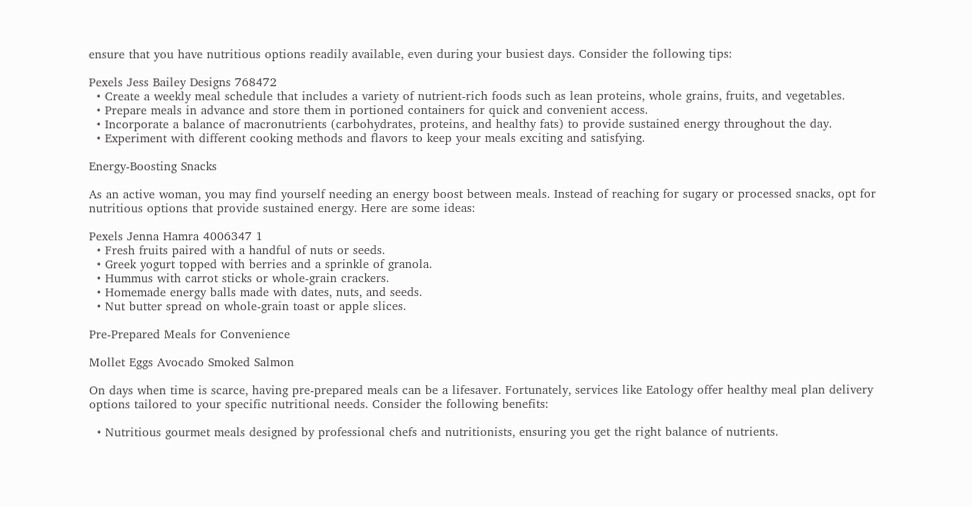ensure that you have nutritious options readily available, even during your busiest days. Consider the following tips:

Pexels Jess Bailey Designs 768472
  • Create a weekly meal schedule that includes a variety of nutrient-rich foods such as lean proteins, whole grains, fruits, and vegetables.
  • Prepare meals in advance and store them in portioned containers for quick and convenient access.
  • Incorporate a balance of macronutrients (carbohydrates, proteins, and healthy fats) to provide sustained energy throughout the day.
  • Experiment with different cooking methods and flavors to keep your meals exciting and satisfying.

Energy-Boosting Snacks

As an active woman, you may find yourself needing an energy boost between meals. Instead of reaching for sugary or processed snacks, opt for nutritious options that provide sustained energy. Here are some ideas:

Pexels Jenna Hamra 4006347 1
  • Fresh fruits paired with a handful of nuts or seeds.
  • Greek yogurt topped with berries and a sprinkle of granola.
  • Hummus with carrot sticks or whole-grain crackers.
  • Homemade energy balls made with dates, nuts, and seeds.
  • Nut butter spread on whole-grain toast or apple slices.

Pre-Prepared Meals for Convenience

Mollet Eggs Avocado Smoked Salmon

On days when time is scarce, having pre-prepared meals can be a lifesaver. Fortunately, services like Eatology offer healthy meal plan delivery options tailored to your specific nutritional needs. Consider the following benefits:

  • Nutritious gourmet meals designed by professional chefs and nutritionists, ensuring you get the right balance of nutrients.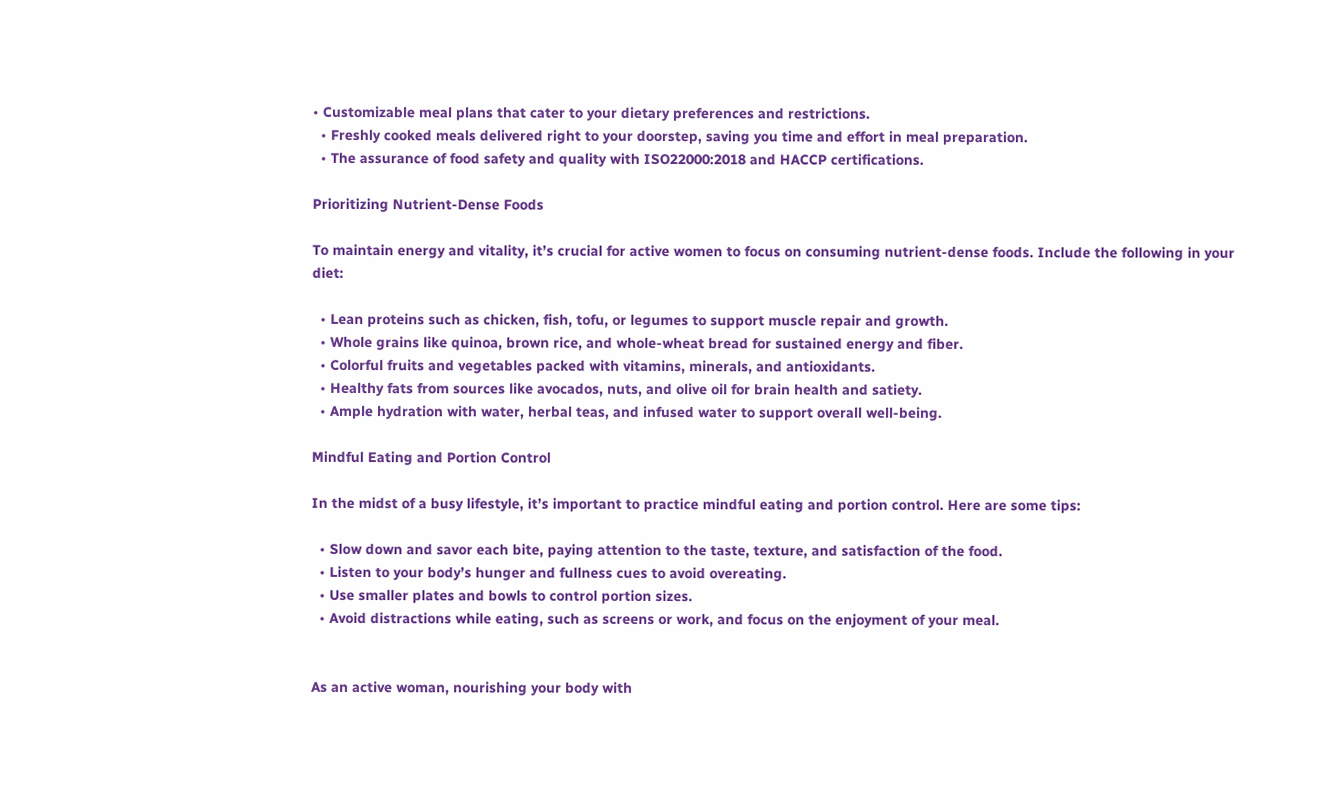• Customizable meal plans that cater to your dietary preferences and restrictions.
  • Freshly cooked meals delivered right to your doorstep, saving you time and effort in meal preparation.
  • The assurance of food safety and quality with ISO22000:2018 and HACCP certifications.

Prioritizing Nutrient-Dense Foods

To maintain energy and vitality, it’s crucial for active women to focus on consuming nutrient-dense foods. Include the following in your diet:

  • Lean proteins such as chicken, fish, tofu, or legumes to support muscle repair and growth.
  • Whole grains like quinoa, brown rice, and whole-wheat bread for sustained energy and fiber.
  • Colorful fruits and vegetables packed with vitamins, minerals, and antioxidants.
  • Healthy fats from sources like avocados, nuts, and olive oil for brain health and satiety.
  • Ample hydration with water, herbal teas, and infused water to support overall well-being.

Mindful Eating and Portion Control

In the midst of a busy lifestyle, it’s important to practice mindful eating and portion control. Here are some tips:

  • Slow down and savor each bite, paying attention to the taste, texture, and satisfaction of the food.
  • Listen to your body’s hunger and fullness cues to avoid overeating.
  • Use smaller plates and bowls to control portion sizes.
  • Avoid distractions while eating, such as screens or work, and focus on the enjoyment of your meal.


As an active woman, nourishing your body with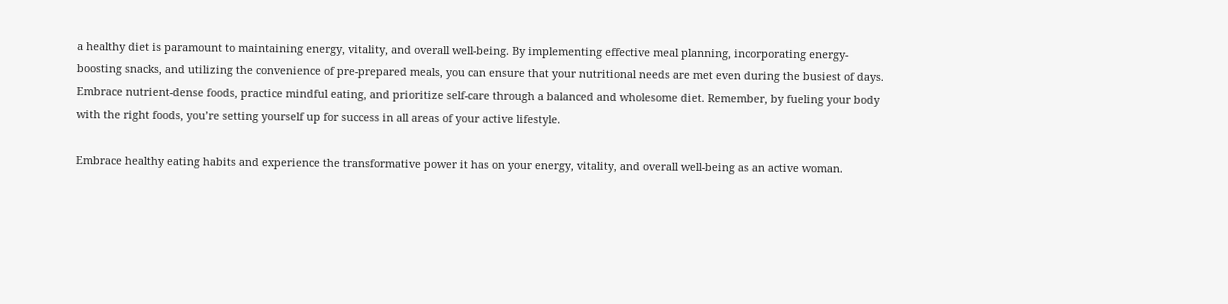a healthy diet is paramount to maintaining energy, vitality, and overall well-being. By implementing effective meal planning, incorporating energy-boosting snacks, and utilizing the convenience of pre-prepared meals, you can ensure that your nutritional needs are met even during the busiest of days. Embrace nutrient-dense foods, practice mindful eating, and prioritize self-care through a balanced and wholesome diet. Remember, by fueling your body with the right foods, you’re setting yourself up for success in all areas of your active lifestyle.

Embrace healthy eating habits and experience the transformative power it has on your energy, vitality, and overall well-being as an active woman.